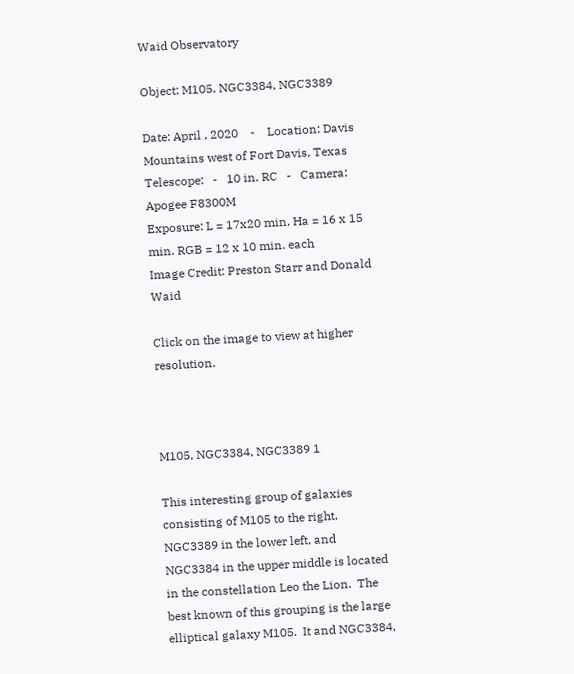Waid Observatory

Object: M105, NGC3384, NGC3389

Date: April , 2020    -    Location: Davis Mountains west of Fort Davis, Texas
Telescope:   -   10 in. RC   -   Camera: Apogee F8300M
Exposure: L = 17x20 min. Ha = 16 x 15 min. RGB = 12 x 10 min. each
Image Credit: Preston Starr and Donald Waid

Click on the image to view at higher resolution.



M105, NGC3384, NGC3389 1

This interesting group of galaxies consisting of M105 to the right, NGC3389 in the lower left, and NGC3384 in the upper middle is located in the constellation Leo the Lion.  The best known of this grouping is the large elliptical galaxy M105.  It and NGC3384,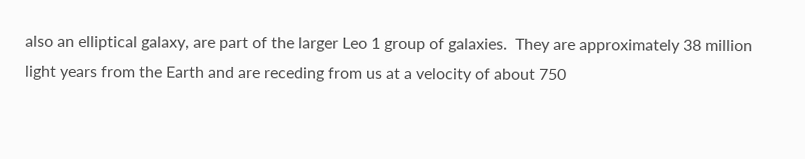also an elliptical galaxy, are part of the larger Leo 1 group of galaxies.  They are approximately 38 million light years from the Earth and are receding from us at a velocity of about 750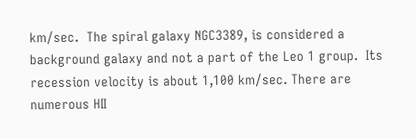km/sec.  The spiral galaxy NGC3389, is considered a background galaxy and not a part of the Leo 1 group.  Its recession velocity is about 1,100 km/sec. There are numerous HII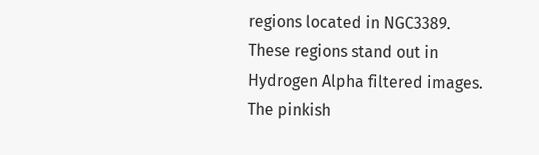regions located in NGC3389.  These regions stand out in Hydrogen Alpha filtered images.  The pinkish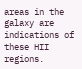areas in the galaxy are indications of these HII regions.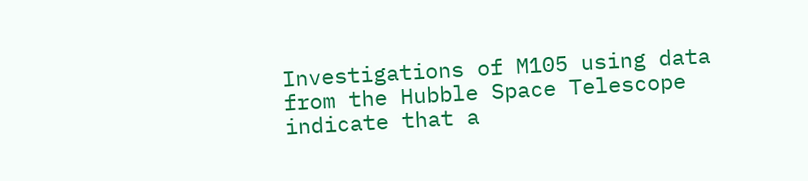Investigations of M105 using data from the Hubble Space Telescope indicate that a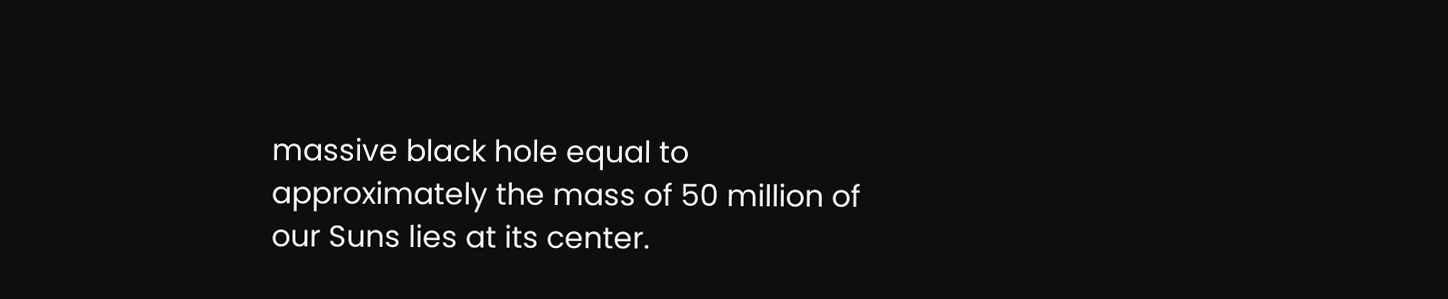massive black hole equal to approximately the mass of 50 million of our Suns lies at its center.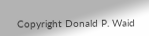Copyright Donald P. Waid